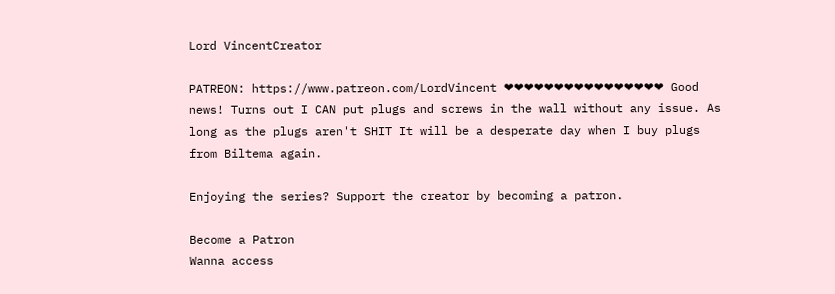Lord VincentCreator

PATREON: https://www.patreon.com/LordVincent ❤❤❤❤❤❤❤❤❤❤❤❤❤❤❤❤ Good news! Turns out I CAN put plugs and screws in the wall without any issue. As long as the plugs aren't SHIT It will be a desperate day when I buy plugs from Biltema again.

Enjoying the series? Support the creator by becoming a patron.

Become a Patron
Wanna access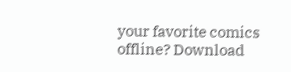your favorite comics offline? Download